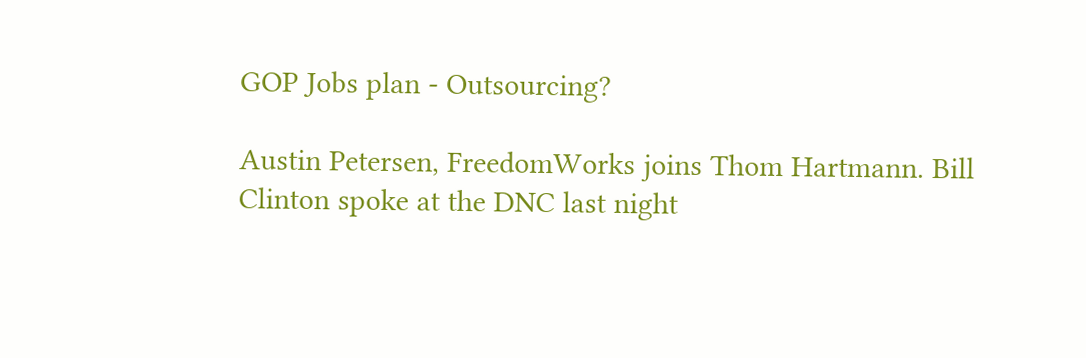GOP Jobs plan - Outsourcing?

Austin Petersen, FreedomWorks joins Thom Hartmann. Bill Clinton spoke at the DNC last night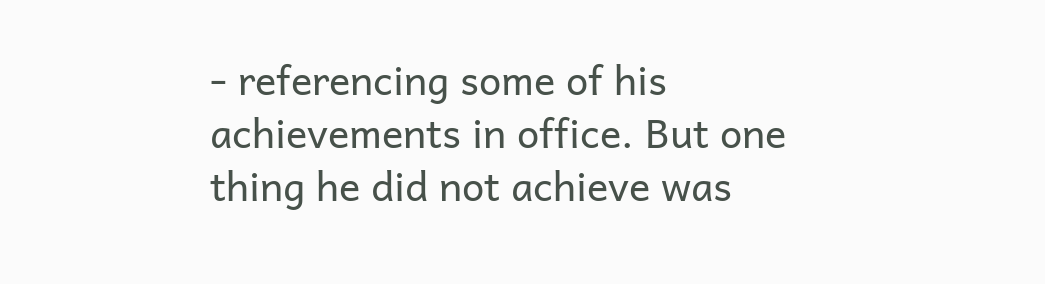- referencing some of his achievements in office. But one thing he did not achieve was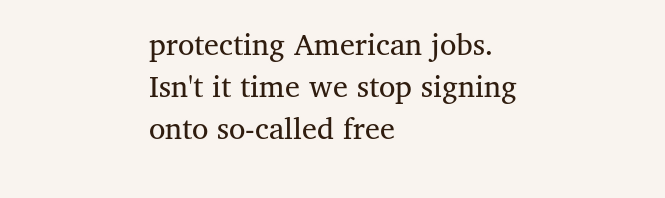protecting American jobs. Isn't it time we stop signing onto so-called free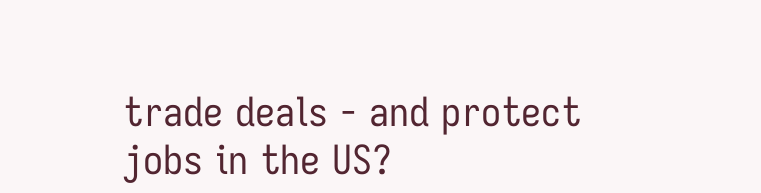trade deals - and protect jobs in the US?